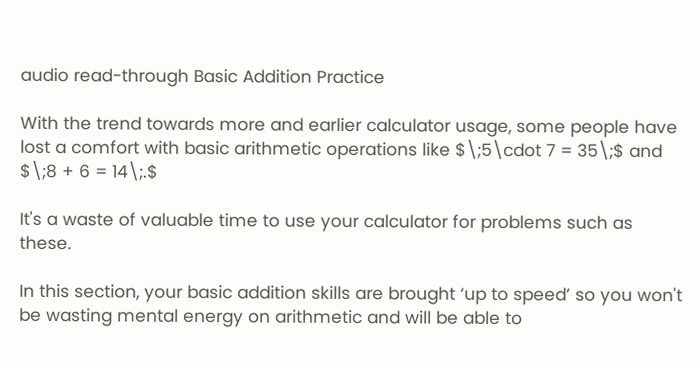audio read-through Basic Addition Practice

With the trend towards more and earlier calculator usage, some people have lost a comfort with basic arithmetic operations like $\;5\cdot 7 = 35\;$ and $\;8 + 6 = 14\;.$

It's a waste of valuable time to use your calculator for problems such as these.

In this section, your basic addition skills are brought ‘up to speed’ so you won't be wasting mental energy on arithmetic and will be able to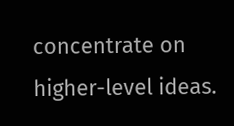concentrate on higher-level ideas.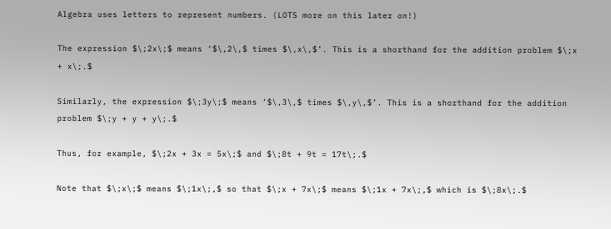Algebra uses letters to represent numbers. (LOTS more on this later on!)

The expression $\;2x\;$ means ‘$\,2\,$ times $\,x\,$’. This is a shorthand for the addition problem $\;x + x\;.$

Similarly, the expression $\;3y\;$ means ‘$\,3\,$ times $\,y\,$’. This is a shorthand for the addition problem $\;y + y + y\;.$

Thus, for example, $\;2x + 3x = 5x\;$ and $\;8t + 9t = 17t\;.$

Note that $\;x\;$ means $\;1x\;,$ so that $\;x + 7x\;$ means $\;1x + 7x\;,$ which is $\;8x\;.$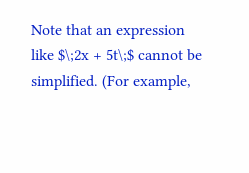Note that an expression like $\;2x + 5t\;$ cannot be simplified. (For example,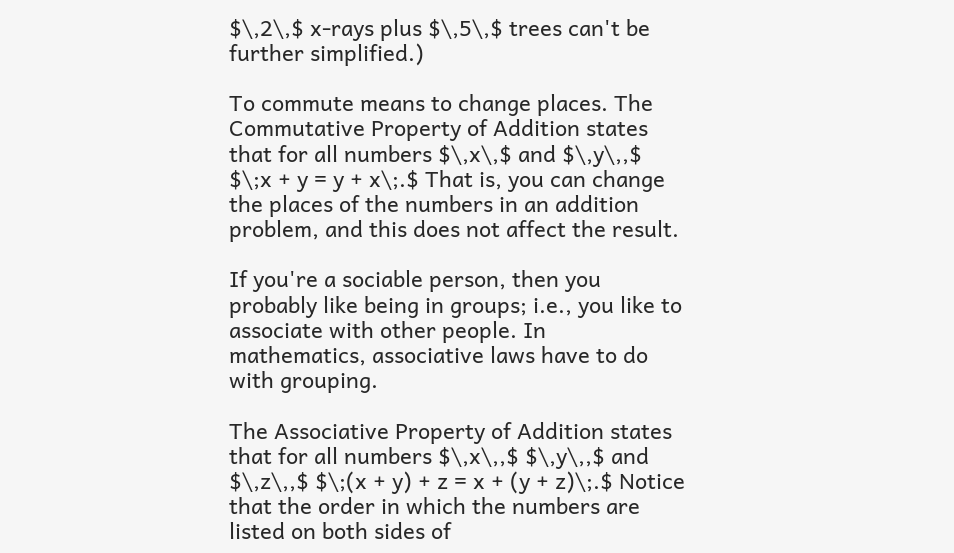$\,2\,$ x-rays plus $\,5\,$ trees can't be further simplified.)

To commute means to change places. The Commutative Property of Addition states that for all numbers $\,x\,$ and $\,y\,,$ $\;x + y = y + x\;.$ That is, you can change the places of the numbers in an addition problem, and this does not affect the result.

If you're a sociable person, then you probably like being in groups; i.e., you like to associate with other people. In mathematics, associative laws have to do with grouping.

The Associative Property of Addition states that for all numbers $\,x\,,$ $\,y\,,$ and $\,z\,,$ $\;(x + y) + z = x + (y + z)\;.$ Notice that the order in which the numbers are listed on both sides of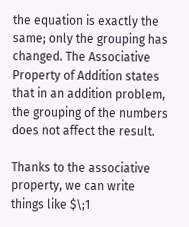the equation is exactly the same; only the grouping has changed. The Associative Property of Addition states that in an addition problem, the grouping of the numbers does not affect the result.

Thanks to the associative property, we can write things like $\;1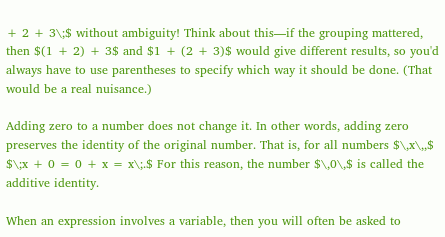+ 2 + 3\;$ without ambiguity! Think about this—if the grouping mattered, then $(1 + 2) + 3$ and $1 + (2 + 3)$ would give different results, so you'd always have to use parentheses to specify which way it should be done. (That would be a real nuisance.)

Adding zero to a number does not change it. In other words, adding zero preserves the identity of the original number. That is, for all numbers $\,x\,,$ $\;x + 0 = 0 + x = x\;.$ For this reason, the number $\,0\,$ is called the additive identity.

When an expression involves a variable, then you will often be asked to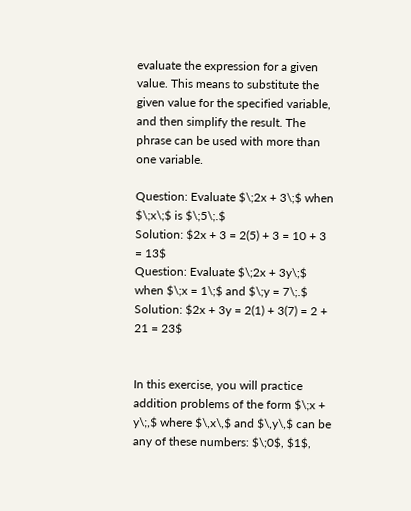evaluate the expression for a given value. This means to substitute the given value for the specified variable, and then simplify the result. The phrase can be used with more than one variable.

Question: Evaluate $\;2x + 3\;$ when $\;x\;$ is $\;5\;.$
Solution: $2x + 3 = 2(5) + 3 = 10 + 3 = 13$
Question: Evaluate $\;2x + 3y\;$ when $\;x = 1\;$ and $\;y = 7\;.$
Solution: $2x + 3y = 2(1) + 3(7) = 2 + 21 = 23$


In this exercise, you will practice addition problems of the form $\;x + y\;,$ where $\,x\,$ and $\,y\,$ can be any of these numbers: $\;0$, $1$,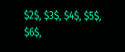$2$, $3$, $4$, $5$, $6$,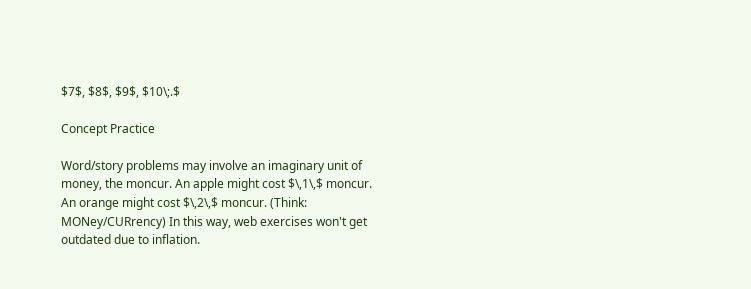$7$, $8$, $9$, $10\;.$

Concept Practice

Word/story problems may involve an imaginary unit of money, the moncur. An apple might cost $\,1\,$ moncur. An orange might cost $\,2\,$ moncur. (Think: MONey/CURrency) In this way, web exercises won't get outdated due to inflation.